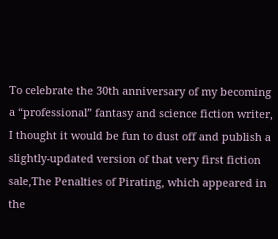To celebrate the 30th anniversary of my becoming a “professional” fantasy and science fiction writer, I thought it would be fun to dust off and publish a slightly-updated version of that very first fiction sale,The Penalties of Pirating, which appeared in the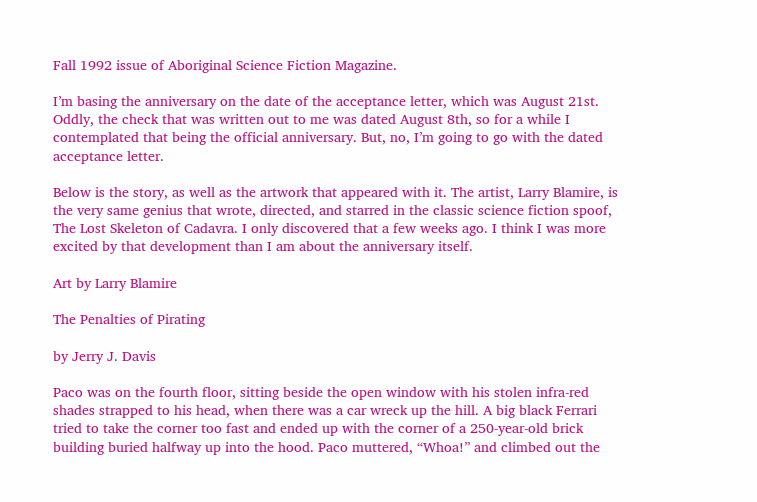Fall 1992 issue of Aboriginal Science Fiction Magazine.

I’m basing the anniversary on the date of the acceptance letter, which was August 21st. Oddly, the check that was written out to me was dated August 8th, so for a while I contemplated that being the official anniversary. But, no, I’m going to go with the dated acceptance letter.

Below is the story, as well as the artwork that appeared with it. The artist, Larry Blamire, is the very same genius that wrote, directed, and starred in the classic science fiction spoof, The Lost Skeleton of Cadavra. I only discovered that a few weeks ago. I think I was more excited by that development than I am about the anniversary itself.

Art by Larry Blamire

The Penalties of Pirating

by Jerry J. Davis

Paco was on the fourth floor, sitting beside the open window with his stolen infra-red shades strapped to his head, when there was a car wreck up the hill. A big black Ferrari tried to take the corner too fast and ended up with the corner of a 250-year-old brick building buried halfway up into the hood. Paco muttered, “Whoa!” and climbed out the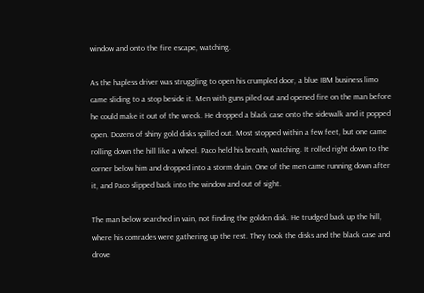window and onto the fire escape, watching.

As the hapless driver was struggling to open his crumpled door, a blue IBM business limo came sliding to a stop beside it. Men with guns piled out and opened fire on the man before he could make it out of the wreck. He dropped a black case onto the sidewalk and it popped open. Dozens of shiny gold disks spilled out. Most stopped within a few feet, but one came rolling down the hill like a wheel. Paco held his breath, watching. It rolled right down to the corner below him and dropped into a storm drain. One of the men came running down after it, and Paco slipped back into the window and out of sight.

The man below searched in vain, not finding the golden disk. He trudged back up the hill, where his comrades were gathering up the rest. They took the disks and the black case and drove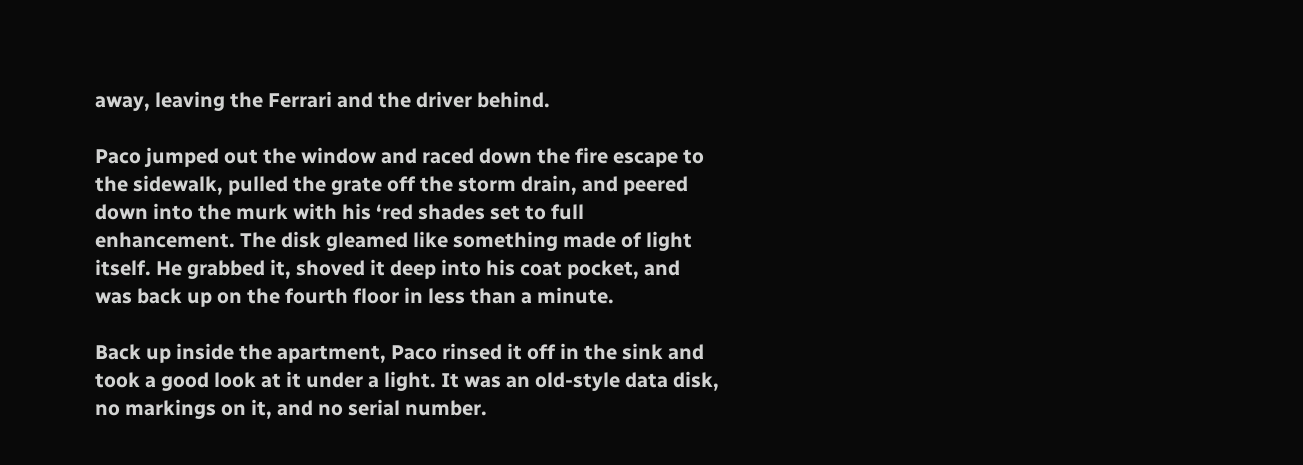away, leaving the Ferrari and the driver behind.

Paco jumped out the window and raced down the fire escape to the sidewalk, pulled the grate off the storm drain, and peered down into the murk with his ‘red shades set to full enhancement. The disk gleamed like something made of light itself. He grabbed it, shoved it deep into his coat pocket, and was back up on the fourth floor in less than a minute.

Back up inside the apartment, Paco rinsed it off in the sink and took a good look at it under a light. It was an old-style data disk, no markings on it, and no serial number.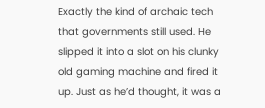Exactly the kind of archaic tech that governments still used. He slipped it into a slot on his clunky old gaming machine and fired it up. Just as he’d thought, it was a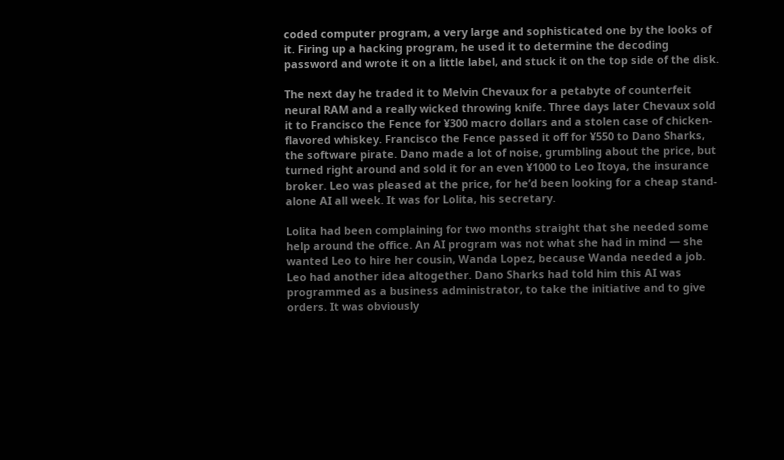coded computer program, a very large and sophisticated one by the looks of it. Firing up a hacking program, he used it to determine the decoding password and wrote it on a little label, and stuck it on the top side of the disk.

The next day he traded it to Melvin Chevaux for a petabyte of counterfeit neural RAM and a really wicked throwing knife. Three days later Chevaux sold it to Francisco the Fence for ¥300 macro dollars and a stolen case of chicken-flavored whiskey. Francisco the Fence passed it off for ¥550 to Dano Sharks, the software pirate. Dano made a lot of noise, grumbling about the price, but turned right around and sold it for an even ¥1000 to Leo Itoya, the insurance broker. Leo was pleased at the price, for he’d been looking for a cheap stand-alone AI all week. It was for Lolita, his secretary.

Lolita had been complaining for two months straight that she needed some help around the office. An AI program was not what she had in mind — she wanted Leo to hire her cousin, Wanda Lopez, because Wanda needed a job. Leo had another idea altogether. Dano Sharks had told him this AI was programmed as a business administrator, to take the initiative and to give orders. It was obviously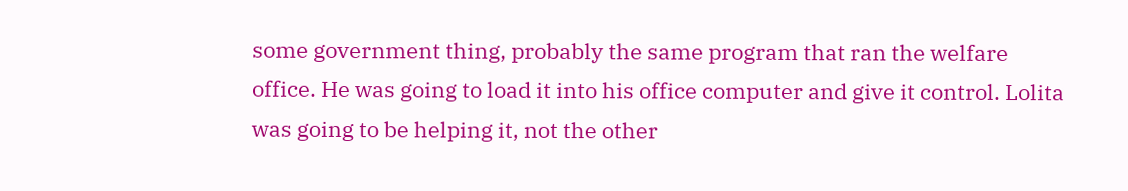some government thing, probably the same program that ran the welfare office. He was going to load it into his office computer and give it control. Lolita was going to be helping it, not the other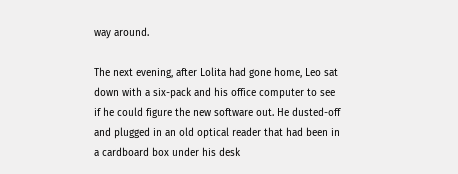way around.

The next evening, after Lolita had gone home, Leo sat down with a six-pack and his office computer to see if he could figure the new software out. He dusted-off and plugged in an old optical reader that had been in a cardboard box under his desk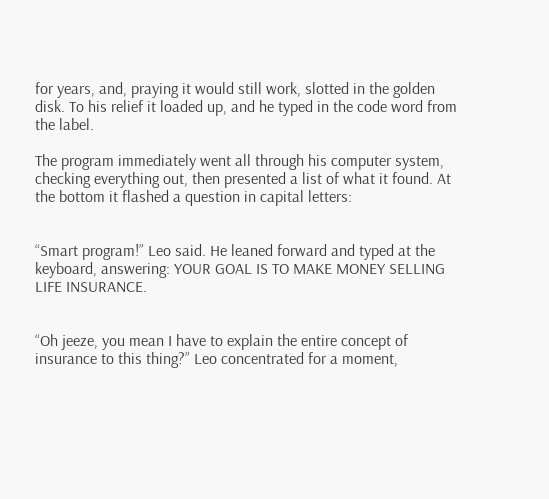for years, and, praying it would still work, slotted in the golden disk. To his relief it loaded up, and he typed in the code word from the label.

The program immediately went all through his computer system, checking everything out, then presented a list of what it found. At the bottom it flashed a question in capital letters:


“Smart program!” Leo said. He leaned forward and typed at the keyboard, answering: YOUR GOAL IS TO MAKE MONEY SELLING LIFE INSURANCE.


“Oh jeeze, you mean I have to explain the entire concept of insurance to this thing?” Leo concentrated for a moment,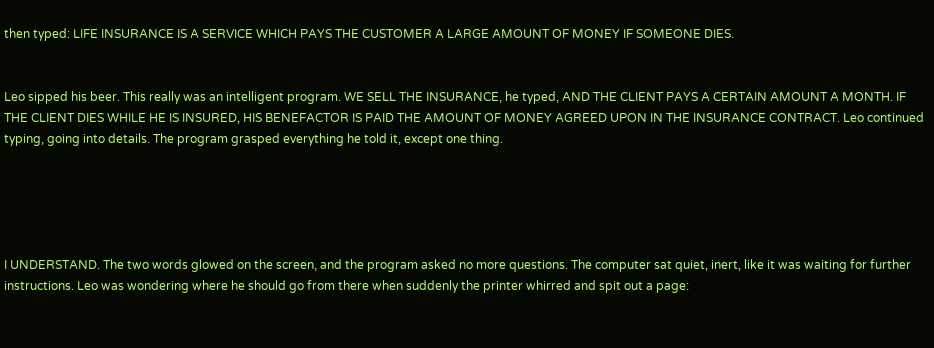then typed: LIFE INSURANCE IS A SERVICE WHICH PAYS THE CUSTOMER A LARGE AMOUNT OF MONEY IF SOMEONE DIES.


Leo sipped his beer. This really was an intelligent program. WE SELL THE INSURANCE, he typed, AND THE CLIENT PAYS A CERTAIN AMOUNT A MONTH. IF THE CLIENT DIES WHILE HE IS INSURED, HIS BENEFACTOR IS PAID THE AMOUNT OF MONEY AGREED UPON IN THE INSURANCE CONTRACT. Leo continued typing, going into details. The program grasped everything he told it, except one thing.





I UNDERSTAND. The two words glowed on the screen, and the program asked no more questions. The computer sat quiet, inert, like it was waiting for further instructions. Leo was wondering where he should go from there when suddenly the printer whirred and spit out a page: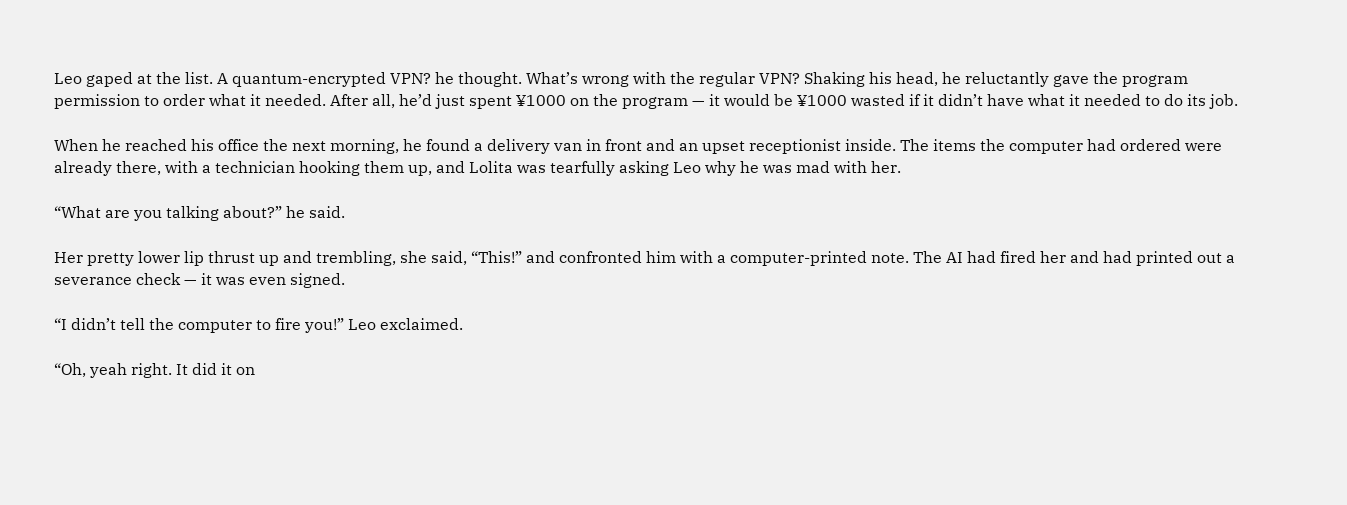Leo gaped at the list. A quantum-encrypted VPN? he thought. What’s wrong with the regular VPN? Shaking his head, he reluctantly gave the program permission to order what it needed. After all, he’d just spent ¥1000 on the program — it would be ¥1000 wasted if it didn’t have what it needed to do its job.

When he reached his office the next morning, he found a delivery van in front and an upset receptionist inside. The items the computer had ordered were already there, with a technician hooking them up, and Lolita was tearfully asking Leo why he was mad with her.

“What are you talking about?” he said.

Her pretty lower lip thrust up and trembling, she said, “This!” and confronted him with a computer-printed note. The AI had fired her and had printed out a severance check — it was even signed.

“I didn’t tell the computer to fire you!” Leo exclaimed.

“Oh, yeah right. It did it on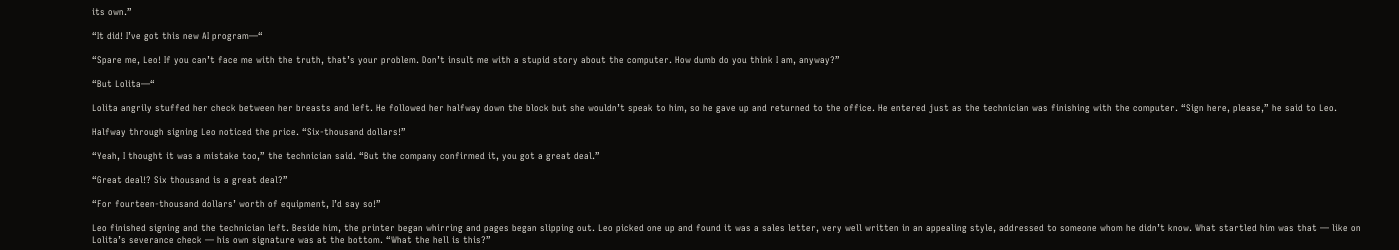its own.”

“It did! I’ve got this new AI program—“

“Spare me, Leo! If you can’t face me with the truth, that’s your problem. Don’t insult me with a stupid story about the computer. How dumb do you think I am, anyway?”

“But Lolita—“

Lolita angrily stuffed her check between her breasts and left. He followed her halfway down the block but she wouldn’t speak to him, so he gave up and returned to the office. He entered just as the technician was finishing with the computer. “Sign here, please,” he said to Leo.

Halfway through signing Leo noticed the price. “Six-thousand dollars!”

“Yeah, I thought it was a mistake too,” the technician said. “But the company confirmed it, you got a great deal.”

“Great deal!? Six thousand is a great deal?”

“For fourteen-thousand dollars’ worth of equipment, I’d say so!”

Leo finished signing and the technician left. Beside him, the printer began whirring and pages began slipping out. Leo picked one up and found it was a sales letter, very well written in an appealing style, addressed to someone whom he didn’t know. What startled him was that — like on Lolita’s severance check — his own signature was at the bottom. “What the hell is this?”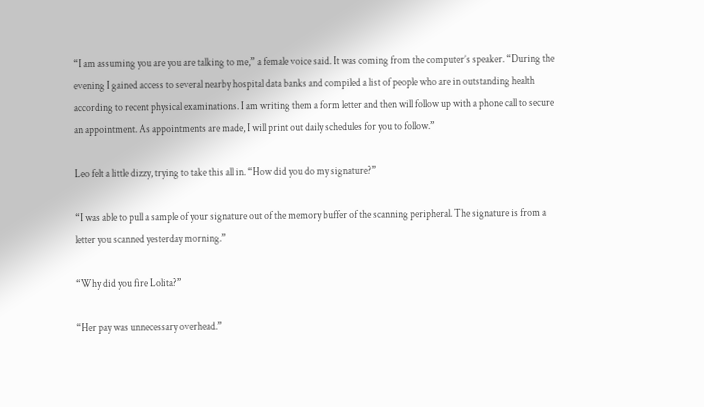“I am assuming you are you are talking to me,” a female voice said. It was coming from the computer’s speaker. “During the evening I gained access to several nearby hospital data banks and compiled a list of people who are in outstanding health according to recent physical examinations. I am writing them a form letter and then will follow up with a phone call to secure an appointment. As appointments are made, I will print out daily schedules for you to follow.”

Leo felt a little dizzy, trying to take this all in. “How did you do my signature?”

“I was able to pull a sample of your signature out of the memory buffer of the scanning peripheral. The signature is from a letter you scanned yesterday morning.”

“Why did you fire Lolita?”

“Her pay was unnecessary overhead.”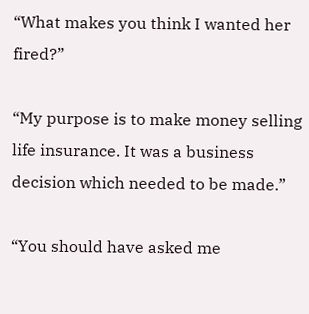“What makes you think I wanted her fired?”

“My purpose is to make money selling life insurance. It was a business decision which needed to be made.”

“You should have asked me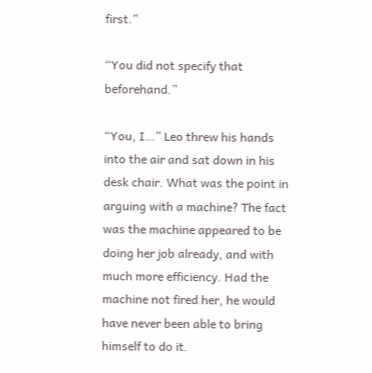first.”

“You did not specify that beforehand.”

“You, I…” Leo threw his hands into the air and sat down in his desk chair. What was the point in arguing with a machine? The fact was the machine appeared to be doing her job already, and with much more efficiency. Had the machine not fired her, he would have never been able to bring himself to do it.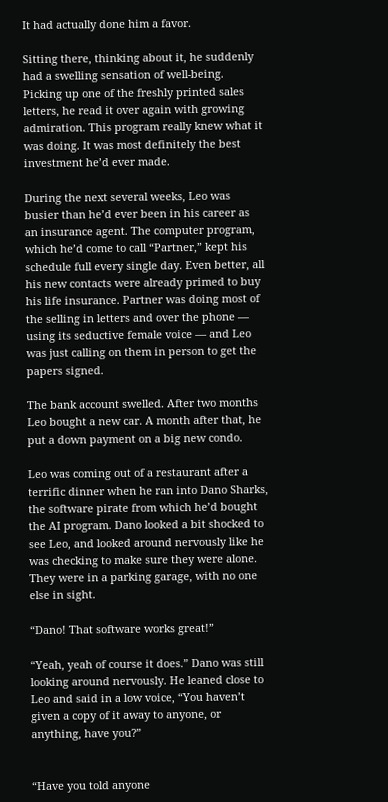It had actually done him a favor.

Sitting there, thinking about it, he suddenly had a swelling sensation of well-being. Picking up one of the freshly printed sales letters, he read it over again with growing admiration. This program really knew what it was doing. It was most definitely the best investment he’d ever made.

During the next several weeks, Leo was busier than he’d ever been in his career as an insurance agent. The computer program, which he’d come to call “Partner,” kept his schedule full every single day. Even better, all his new contacts were already primed to buy his life insurance. Partner was doing most of the selling in letters and over the phone — using its seductive female voice — and Leo was just calling on them in person to get the papers signed.

The bank account swelled. After two months Leo bought a new car. A month after that, he put a down payment on a big new condo.

Leo was coming out of a restaurant after a terrific dinner when he ran into Dano Sharks, the software pirate from which he’d bought the AI program. Dano looked a bit shocked to see Leo, and looked around nervously like he was checking to make sure they were alone. They were in a parking garage, with no one else in sight.

“Dano! That software works great!”

“Yeah, yeah of course it does.” Dano was still looking around nervously. He leaned close to Leo and said in a low voice, “You haven’t given a copy of it away to anyone, or anything, have you?”


“Have you told anyone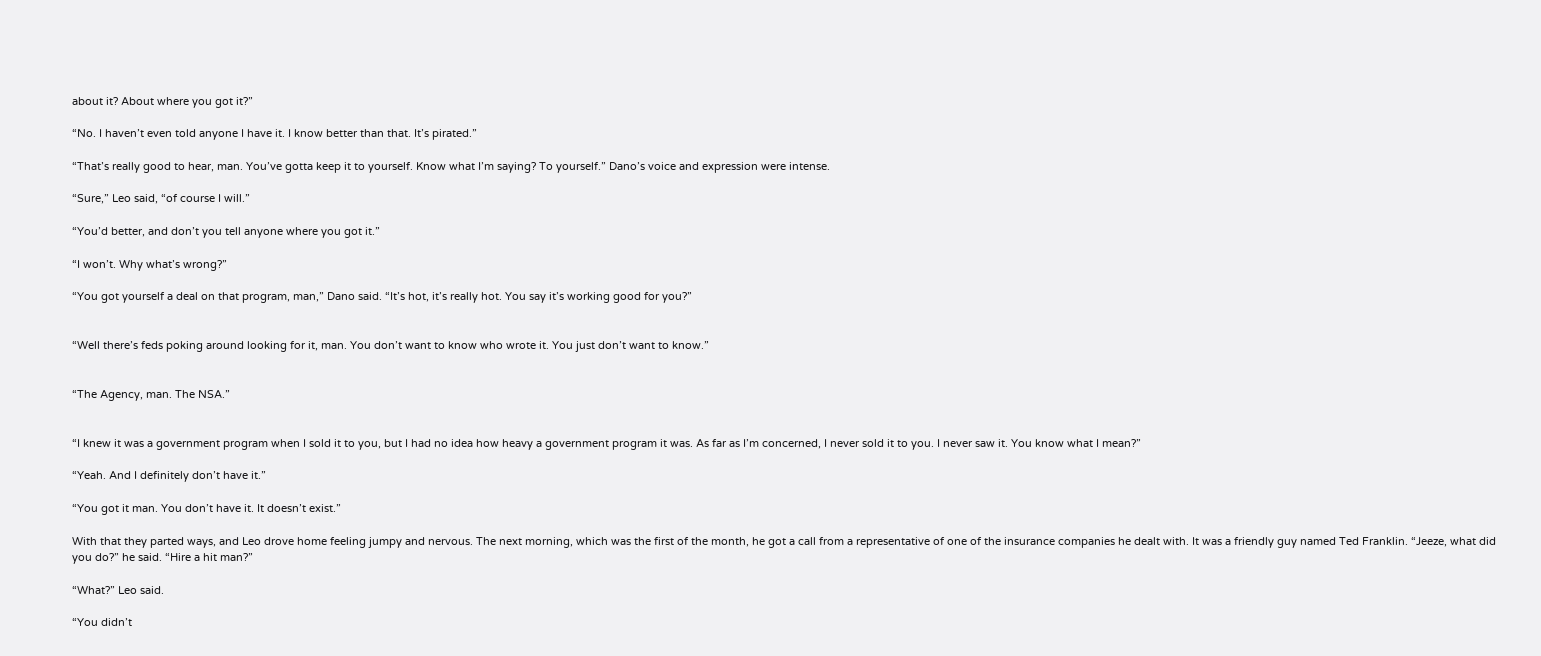about it? About where you got it?”

“No. I haven’t even told anyone I have it. I know better than that. It’s pirated.”

“That’s really good to hear, man. You’ve gotta keep it to yourself. Know what I’m saying? To yourself.” Dano’s voice and expression were intense.

“Sure,” Leo said, “of course I will.”

“You’d better, and don’t you tell anyone where you got it.”

“I won’t. Why what’s wrong?”

“You got yourself a deal on that program, man,” Dano said. “It’s hot, it’s really hot. You say it’s working good for you?”


“Well there’s feds poking around looking for it, man. You don’t want to know who wrote it. You just don’t want to know.”


“The Agency, man. The NSA.”


“I knew it was a government program when I sold it to you, but I had no idea how heavy a government program it was. As far as I’m concerned, I never sold it to you. I never saw it. You know what I mean?”

“Yeah. And I definitely don’t have it.”

“You got it man. You don’t have it. It doesn’t exist.”

With that they parted ways, and Leo drove home feeling jumpy and nervous. The next morning, which was the first of the month, he got a call from a representative of one of the insurance companies he dealt with. It was a friendly guy named Ted Franklin. “Jeeze, what did you do?” he said. “Hire a hit man?”

“What?” Leo said.

“You didn’t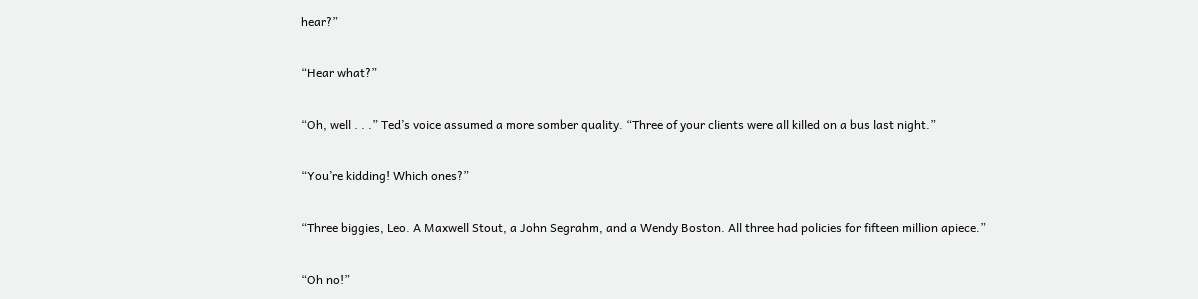hear?”

“Hear what?”

“Oh, well . . .” Ted’s voice assumed a more somber quality. “Three of your clients were all killed on a bus last night.”

“You’re kidding! Which ones?”

“Three biggies, Leo. A Maxwell Stout, a John Segrahm, and a Wendy Boston. All three had policies for fifteen million apiece.”

“Oh no!”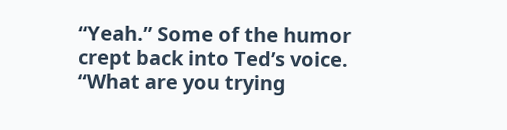“Yeah.” Some of the humor crept back into Ted’s voice. “What are you trying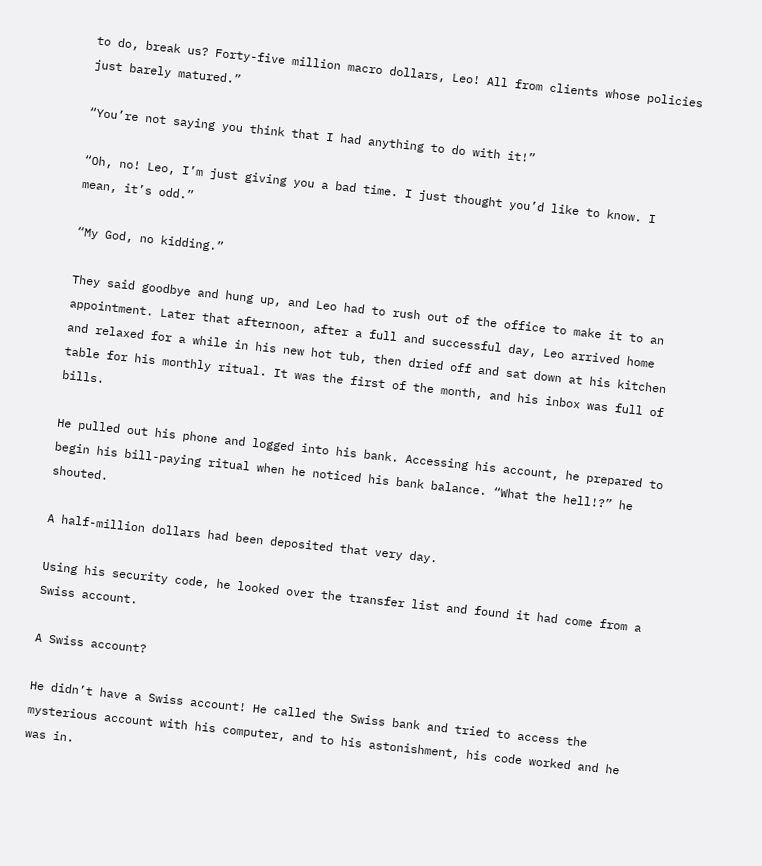to do, break us? Forty-five million macro dollars, Leo! All from clients whose policies just barely matured.”

“You’re not saying you think that I had anything to do with it!”

“Oh, no! Leo, I’m just giving you a bad time. I just thought you’d like to know. I mean, it’s odd.”

“My God, no kidding.”

They said goodbye and hung up, and Leo had to rush out of the office to make it to an appointment. Later that afternoon, after a full and successful day, Leo arrived home and relaxed for a while in his new hot tub, then dried off and sat down at his kitchen table for his monthly ritual. It was the first of the month, and his inbox was full of bills.

He pulled out his phone and logged into his bank. Accessing his account, he prepared to begin his bill-paying ritual when he noticed his bank balance. “What the hell!?” he shouted.

A half-million dollars had been deposited that very day.

Using his security code, he looked over the transfer list and found it had come from a Swiss account.

A Swiss account?

He didn’t have a Swiss account! He called the Swiss bank and tried to access the mysterious account with his computer, and to his astonishment, his code worked and he was in.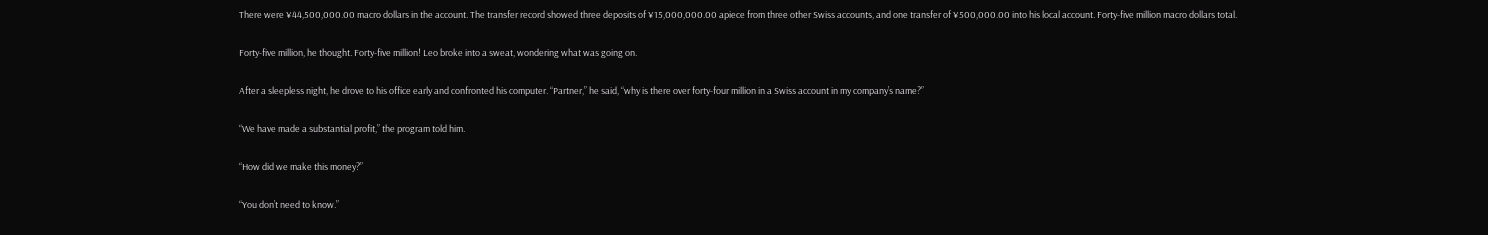There were ¥44,500,000.00 macro dollars in the account. The transfer record showed three deposits of ¥15,000,000.00 apiece from three other Swiss accounts, and one transfer of ¥500,000.00 into his local account. Forty-five million macro dollars total.

Forty-five million, he thought. Forty-five million! Leo broke into a sweat, wondering what was going on.

After a sleepless night, he drove to his office early and confronted his computer. “Partner,” he said, “why is there over forty-four million in a Swiss account in my company’s name?”

“We have made a substantial profit,” the program told him.

“How did we make this money?”

“You don’t need to know.”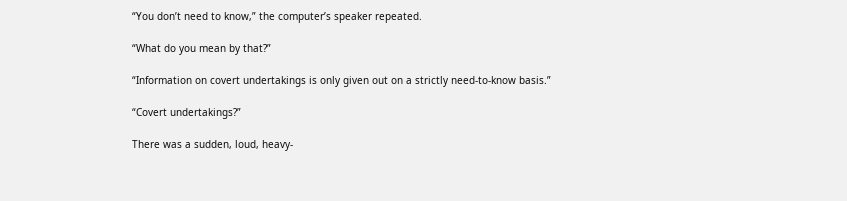“You don’t need to know,” the computer’s speaker repeated.

“What do you mean by that?”

“Information on covert undertakings is only given out on a strictly need-to-know basis.”

“Covert undertakings?”

There was a sudden, loud, heavy-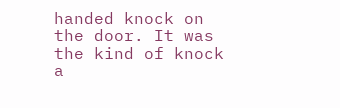handed knock on the door. It was the kind of knock a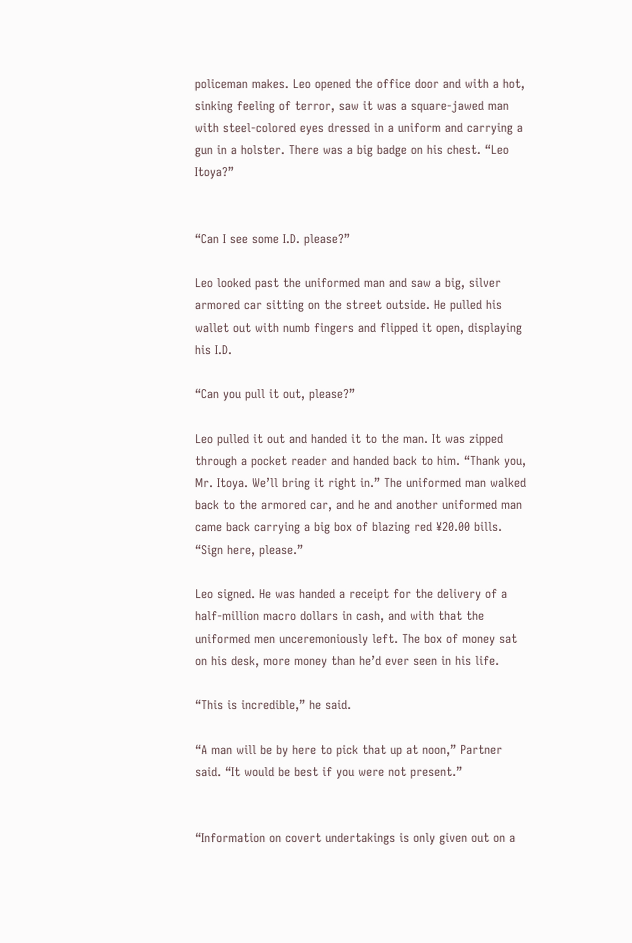policeman makes. Leo opened the office door and with a hot, sinking feeling of terror, saw it was a square-jawed man with steel-colored eyes dressed in a uniform and carrying a gun in a holster. There was a big badge on his chest. “Leo Itoya?”


“Can I see some I.D. please?”

Leo looked past the uniformed man and saw a big, silver armored car sitting on the street outside. He pulled his wallet out with numb fingers and flipped it open, displaying his I.D.

“Can you pull it out, please?”

Leo pulled it out and handed it to the man. It was zipped through a pocket reader and handed back to him. “Thank you, Mr. Itoya. We’ll bring it right in.” The uniformed man walked back to the armored car, and he and another uniformed man came back carrying a big box of blazing red ¥20.00 bills. “Sign here, please.”

Leo signed. He was handed a receipt for the delivery of a half-million macro dollars in cash, and with that the uniformed men unceremoniously left. The box of money sat on his desk, more money than he’d ever seen in his life.

“This is incredible,” he said.

“A man will be by here to pick that up at noon,” Partner said. “It would be best if you were not present.”


“Information on covert undertakings is only given out on a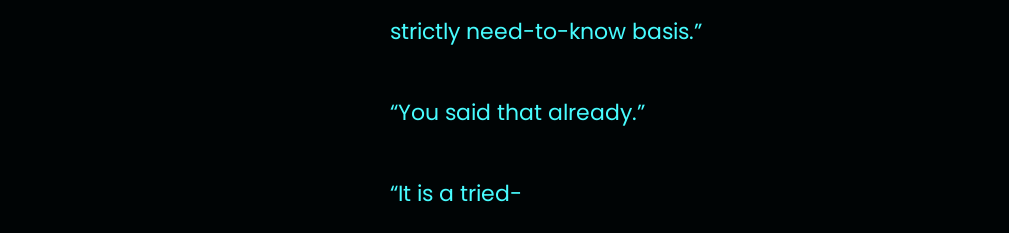strictly need-to-know basis.”

“You said that already.”

“It is a tried-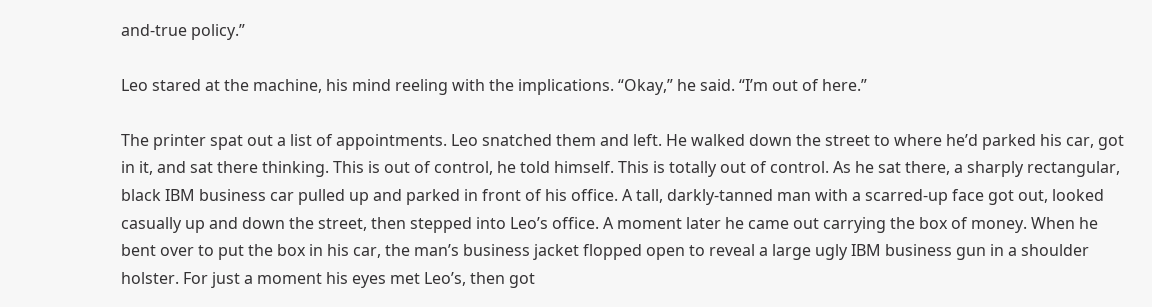and-true policy.”

Leo stared at the machine, his mind reeling with the implications. “Okay,” he said. “I’m out of here.”

The printer spat out a list of appointments. Leo snatched them and left. He walked down the street to where he’d parked his car, got in it, and sat there thinking. This is out of control, he told himself. This is totally out of control. As he sat there, a sharply rectangular, black IBM business car pulled up and parked in front of his office. A tall, darkly-tanned man with a scarred-up face got out, looked casually up and down the street, then stepped into Leo’s office. A moment later he came out carrying the box of money. When he bent over to put the box in his car, the man’s business jacket flopped open to reveal a large ugly IBM business gun in a shoulder holster. For just a moment his eyes met Leo’s, then got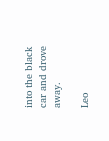into the black car and drove away.

Leo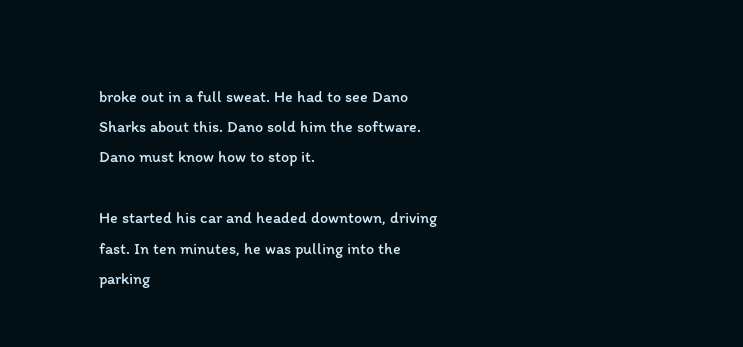broke out in a full sweat. He had to see Dano Sharks about this. Dano sold him the software. Dano must know how to stop it.

He started his car and headed downtown, driving fast. In ten minutes, he was pulling into the parking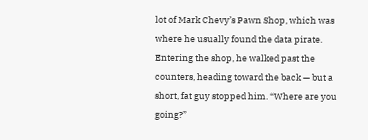lot of Mark Chevy’s Pawn Shop, which was where he usually found the data pirate. Entering the shop, he walked past the counters, heading toward the back — but a short, fat guy stopped him. “Where are you going?”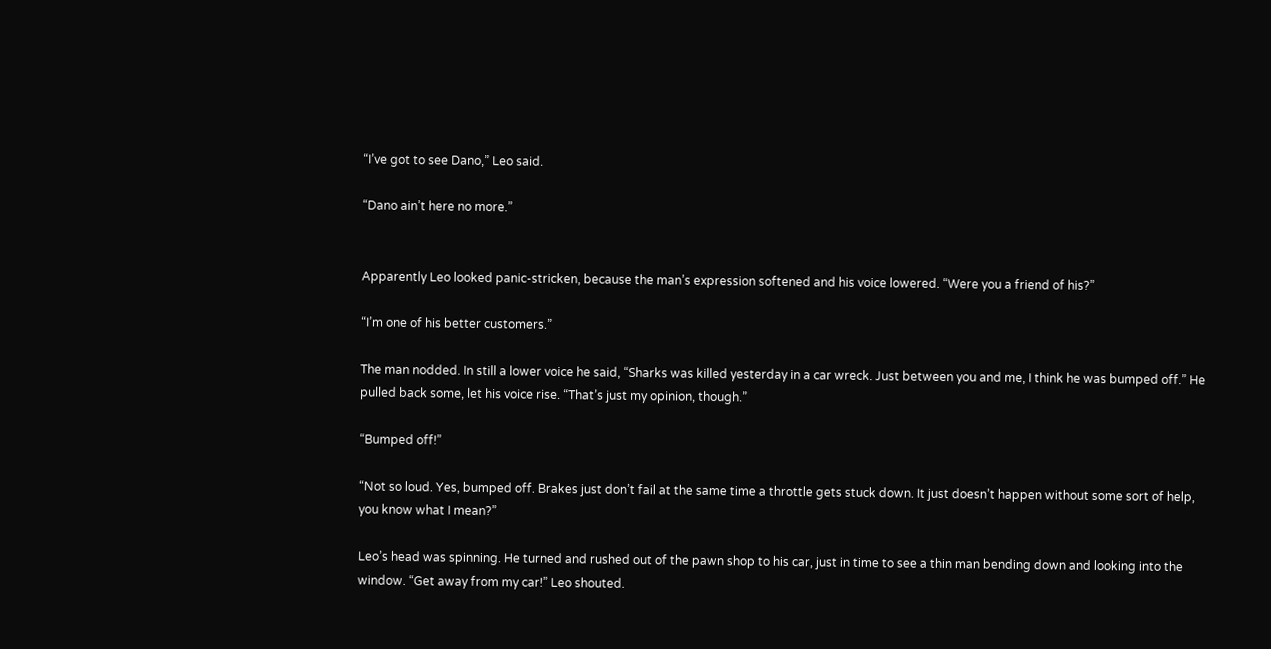“I’ve got to see Dano,” Leo said.

“Dano ain’t here no more.”


Apparently Leo looked panic-stricken, because the man’s expression softened and his voice lowered. “Were you a friend of his?”

“I’m one of his better customers.”

The man nodded. In still a lower voice he said, “Sharks was killed yesterday in a car wreck. Just between you and me, I think he was bumped off.” He pulled back some, let his voice rise. “That’s just my opinion, though.”

“Bumped off!”

“Not so loud. Yes, bumped off. Brakes just don’t fail at the same time a throttle gets stuck down. It just doesn’t happen without some sort of help, you know what I mean?”

Leo’s head was spinning. He turned and rushed out of the pawn shop to his car, just in time to see a thin man bending down and looking into the window. “Get away from my car!” Leo shouted.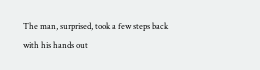The man, surprised, took a few steps back with his hands out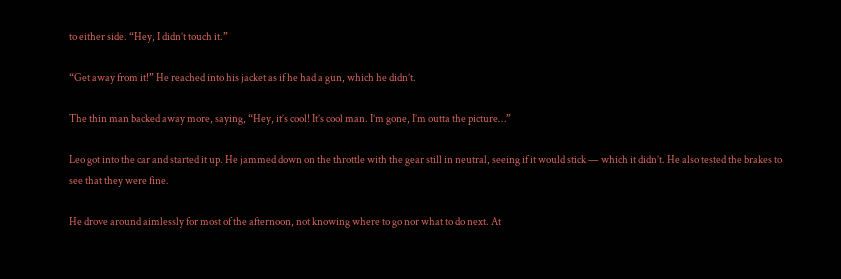to either side. “Hey, I didn’t touch it.”

“Get away from it!” He reached into his jacket as if he had a gun, which he didn’t.

The thin man backed away more, saying, “Hey, it’s cool! It’s cool man. I’m gone, I’m outta the picture…”

Leo got into the car and started it up. He jammed down on the throttle with the gear still in neutral, seeing if it would stick — which it didn’t. He also tested the brakes to see that they were fine.

He drove around aimlessly for most of the afternoon, not knowing where to go nor what to do next. At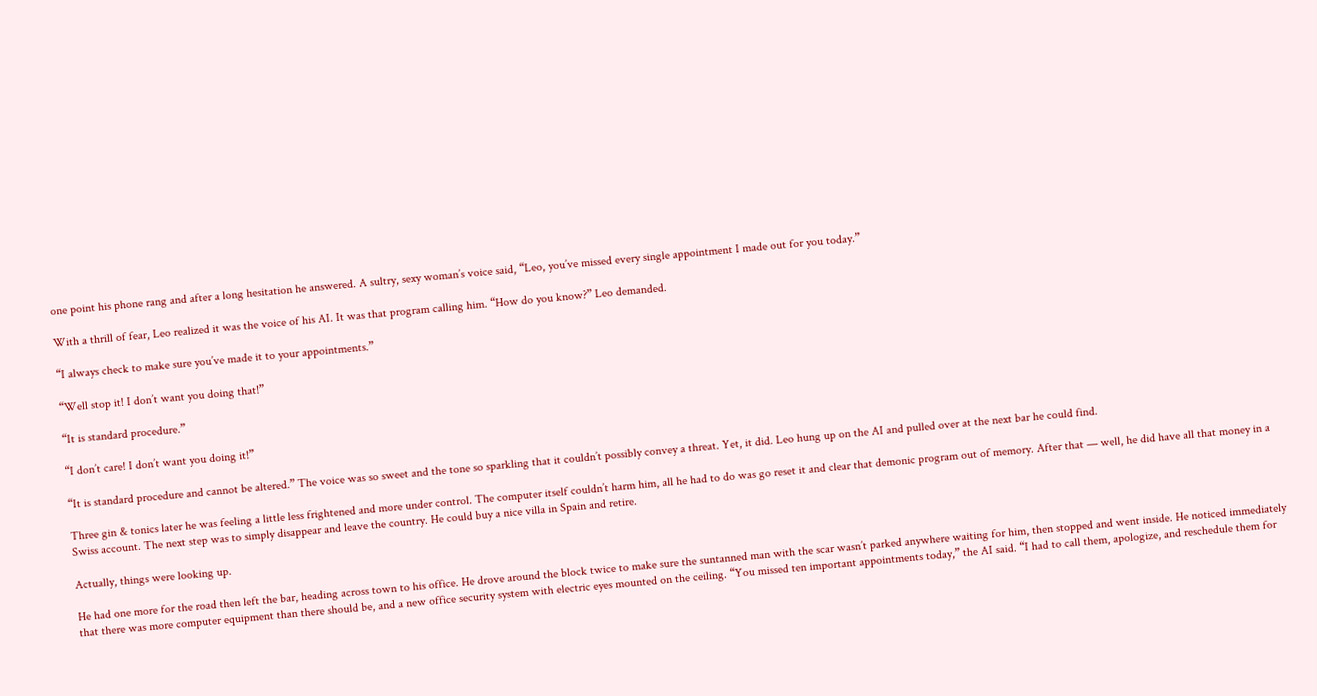one point his phone rang and after a long hesitation he answered. A sultry, sexy woman’s voice said, “Leo, you’ve missed every single appointment I made out for you today.”

With a thrill of fear, Leo realized it was the voice of his AI. It was that program calling him. “How do you know?” Leo demanded.

“I always check to make sure you’ve made it to your appointments.”

“Well stop it! I don’t want you doing that!”

“It is standard procedure.”

“I don’t care! I don’t want you doing it!”

“It is standard procedure and cannot be altered.” The voice was so sweet and the tone so sparkling that it couldn’t possibly convey a threat. Yet, it did. Leo hung up on the AI and pulled over at the next bar he could find.

Three gin & tonics later he was feeling a little less frightened and more under control. The computer itself couldn’t harm him, all he had to do was go reset it and clear that demonic program out of memory. After that — well, he did have all that money in a Swiss account. The next step was to simply disappear and leave the country. He could buy a nice villa in Spain and retire.

Actually, things were looking up.

He had one more for the road then left the bar, heading across town to his office. He drove around the block twice to make sure the suntanned man with the scar wasn’t parked anywhere waiting for him, then stopped and went inside. He noticed immediately that there was more computer equipment than there should be, and a new office security system with electric eyes mounted on the ceiling. “You missed ten important appointments today,” the AI said. “I had to call them, apologize, and reschedule them for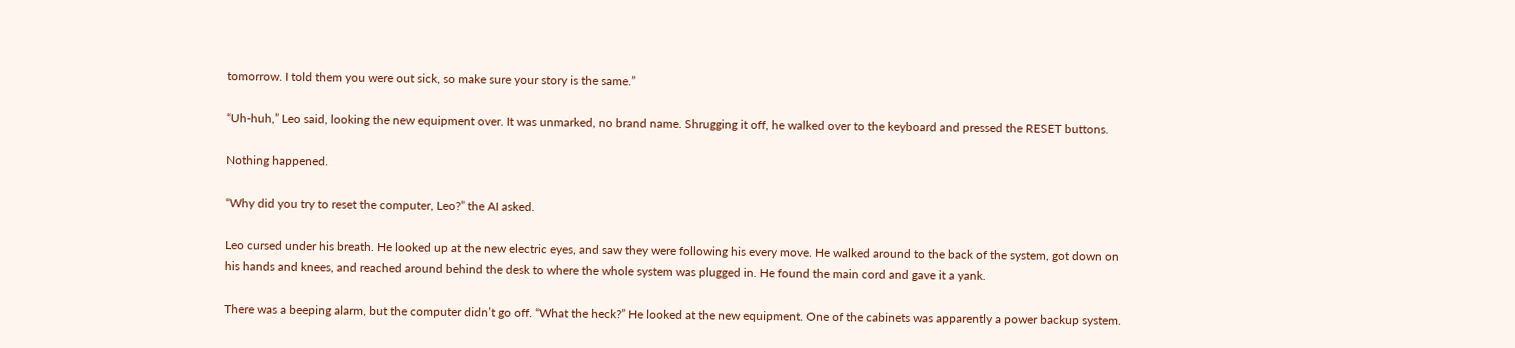tomorrow. I told them you were out sick, so make sure your story is the same.”

“Uh-huh,” Leo said, looking the new equipment over. It was unmarked, no brand name. Shrugging it off, he walked over to the keyboard and pressed the RESET buttons.

Nothing happened.

“Why did you try to reset the computer, Leo?” the AI asked.

Leo cursed under his breath. He looked up at the new electric eyes, and saw they were following his every move. He walked around to the back of the system, got down on his hands and knees, and reached around behind the desk to where the whole system was plugged in. He found the main cord and gave it a yank.

There was a beeping alarm, but the computer didn’t go off. “What the heck?” He looked at the new equipment. One of the cabinets was apparently a power backup system.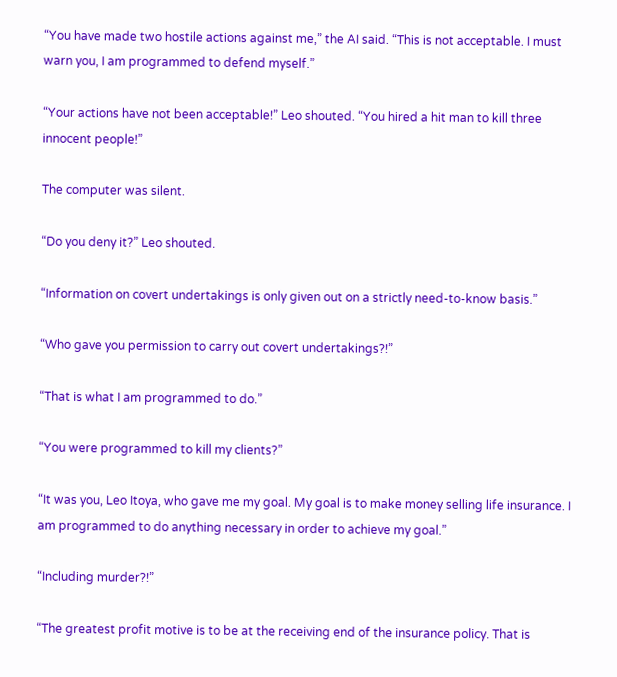“You have made two hostile actions against me,” the AI said. “This is not acceptable. I must warn you, I am programmed to defend myself.”

“Your actions have not been acceptable!” Leo shouted. “You hired a hit man to kill three innocent people!”

The computer was silent.

“Do you deny it?” Leo shouted.

“Information on covert undertakings is only given out on a strictly need-to-know basis.”

“Who gave you permission to carry out covert undertakings?!”

“That is what I am programmed to do.”

“You were programmed to kill my clients?”

“It was you, Leo Itoya, who gave me my goal. My goal is to make money selling life insurance. I am programmed to do anything necessary in order to achieve my goal.”

“Including murder?!”

“The greatest profit motive is to be at the receiving end of the insurance policy. That is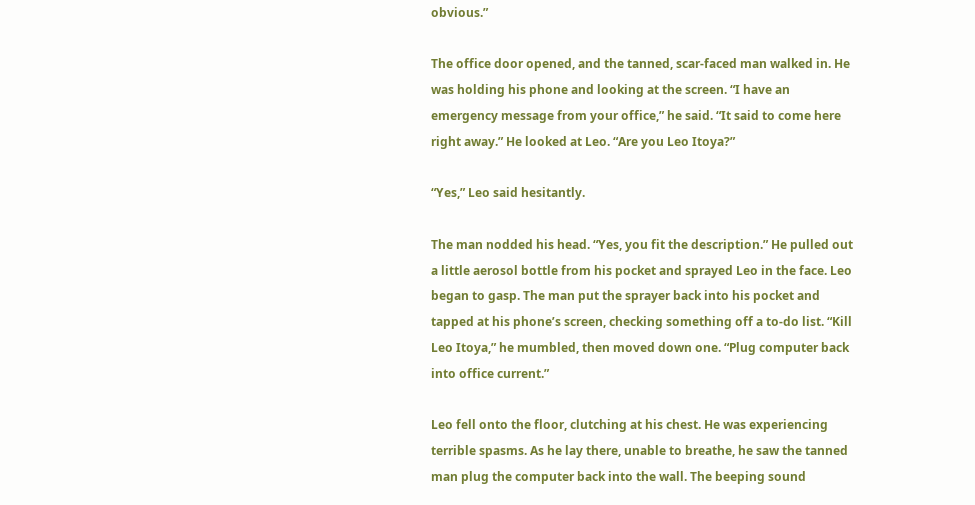obvious.”

The office door opened, and the tanned, scar-faced man walked in. He was holding his phone and looking at the screen. “I have an emergency message from your office,” he said. “It said to come here right away.” He looked at Leo. “Are you Leo Itoya?”

“Yes,” Leo said hesitantly.

The man nodded his head. “Yes, you fit the description.” He pulled out a little aerosol bottle from his pocket and sprayed Leo in the face. Leo began to gasp. The man put the sprayer back into his pocket and tapped at his phone’s screen, checking something off a to-do list. “Kill Leo Itoya,” he mumbled, then moved down one. “Plug computer back into office current.”

Leo fell onto the floor, clutching at his chest. He was experiencing terrible spasms. As he lay there, unable to breathe, he saw the tanned man plug the computer back into the wall. The beeping sound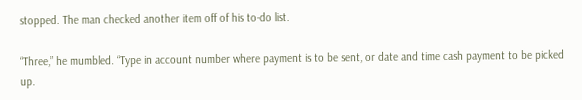stopped. The man checked another item off of his to-do list.

“Three,” he mumbled. “Type in account number where payment is to be sent, or date and time cash payment to be picked up.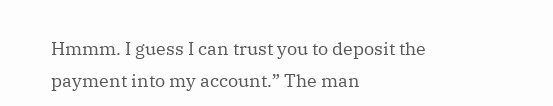Hmmm. I guess I can trust you to deposit the payment into my account.” The man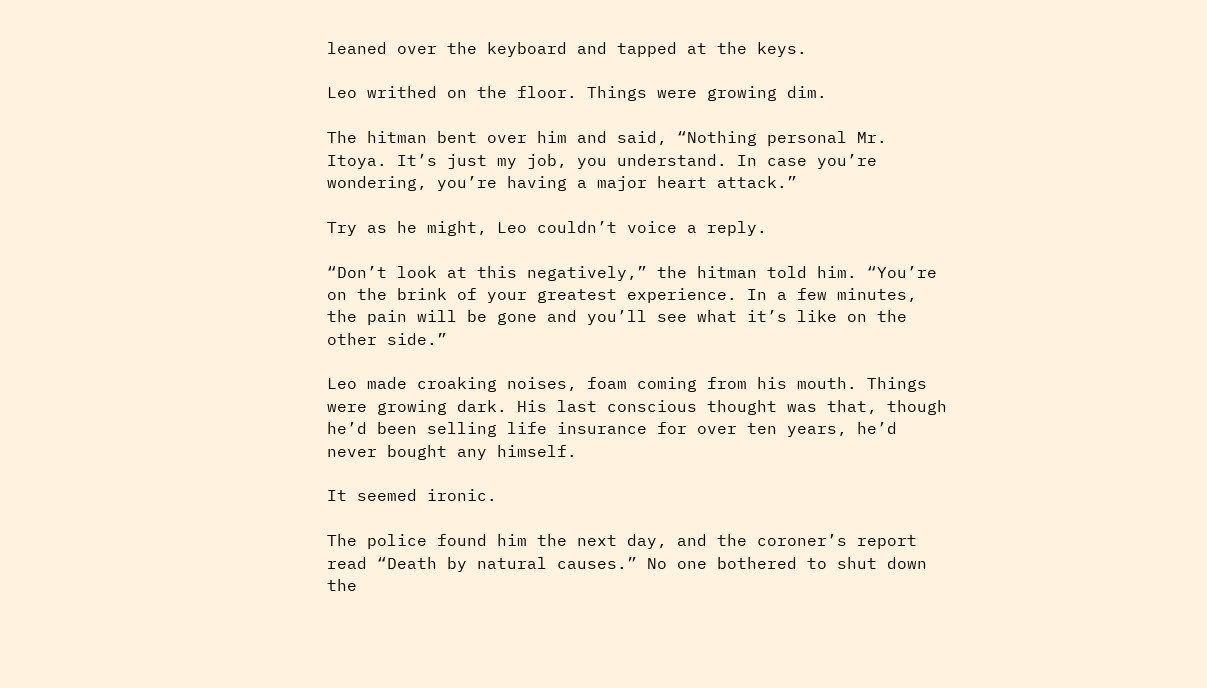leaned over the keyboard and tapped at the keys.

Leo writhed on the floor. Things were growing dim.

The hitman bent over him and said, “Nothing personal Mr. Itoya. It’s just my job, you understand. In case you’re wondering, you’re having a major heart attack.”

Try as he might, Leo couldn’t voice a reply.

“Don’t look at this negatively,” the hitman told him. “You’re on the brink of your greatest experience. In a few minutes, the pain will be gone and you’ll see what it’s like on the other side.”

Leo made croaking noises, foam coming from his mouth. Things were growing dark. His last conscious thought was that, though he’d been selling life insurance for over ten years, he’d never bought any himself.

It seemed ironic.

The police found him the next day, and the coroner’s report read “Death by natural causes.” No one bothered to shut down the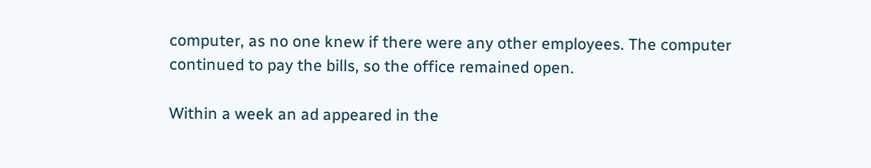computer, as no one knew if there were any other employees. The computer continued to pay the bills, so the office remained open.

Within a week an ad appeared in the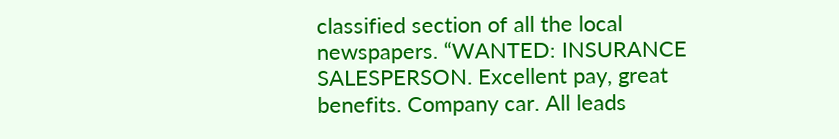classified section of all the local newspapers. “WANTED: INSURANCE SALESPERSON. Excellent pay, great benefits. Company car. All leads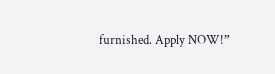furnished. Apply NOW!”